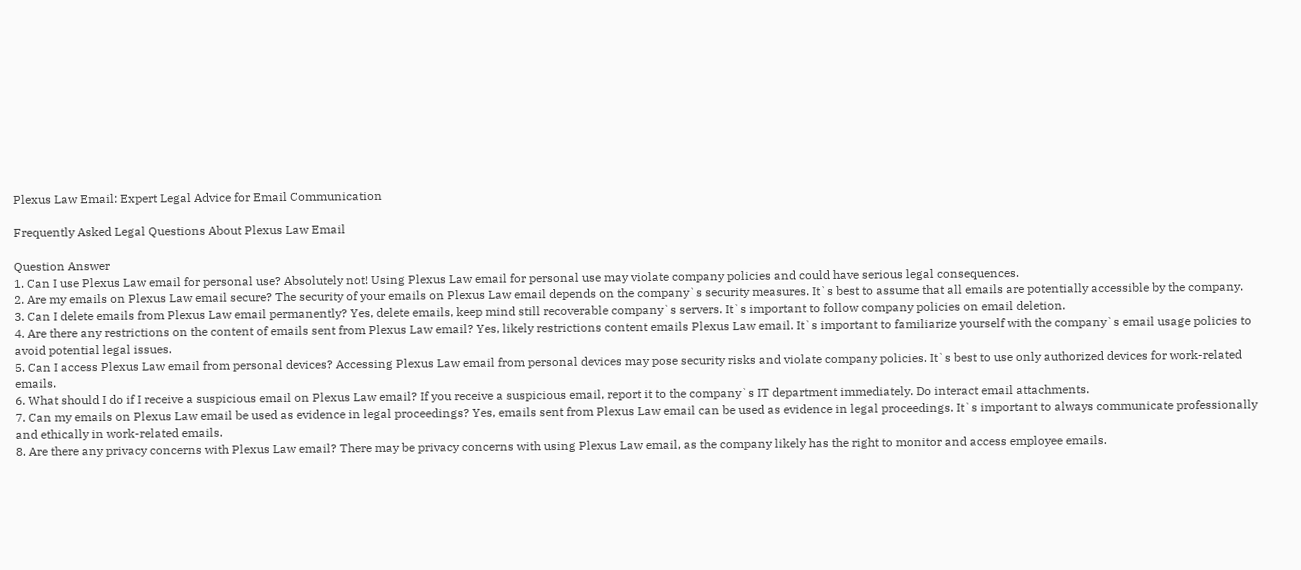Plexus Law Email: Expert Legal Advice for Email Communication

Frequently Asked Legal Questions About Plexus Law Email

Question Answer
1. Can I use Plexus Law email for personal use? Absolutely not! Using Plexus Law email for personal use may violate company policies and could have serious legal consequences.
2. Are my emails on Plexus Law email secure? The security of your emails on Plexus Law email depends on the company`s security measures. It`s best to assume that all emails are potentially accessible by the company.
3. Can I delete emails from Plexus Law email permanently? Yes, delete emails, keep mind still recoverable company`s servers. It`s important to follow company policies on email deletion.
4. Are there any restrictions on the content of emails sent from Plexus Law email? Yes, likely restrictions content emails Plexus Law email. It`s important to familiarize yourself with the company`s email usage policies to avoid potential legal issues.
5. Can I access Plexus Law email from personal devices? Accessing Plexus Law email from personal devices may pose security risks and violate company policies. It`s best to use only authorized devices for work-related emails.
6. What should I do if I receive a suspicious email on Plexus Law email? If you receive a suspicious email, report it to the company`s IT department immediately. Do interact email attachments.
7. Can my emails on Plexus Law email be used as evidence in legal proceedings? Yes, emails sent from Plexus Law email can be used as evidence in legal proceedings. It`s important to always communicate professionally and ethically in work-related emails.
8. Are there any privacy concerns with Plexus Law email? There may be privacy concerns with using Plexus Law email, as the company likely has the right to monitor and access employee emails.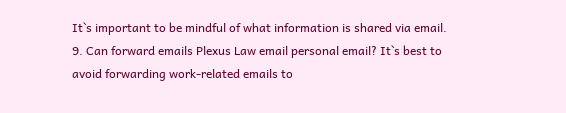It`s important to be mindful of what information is shared via email.
9. Can forward emails Plexus Law email personal email? It`s best to avoid forwarding work-related emails to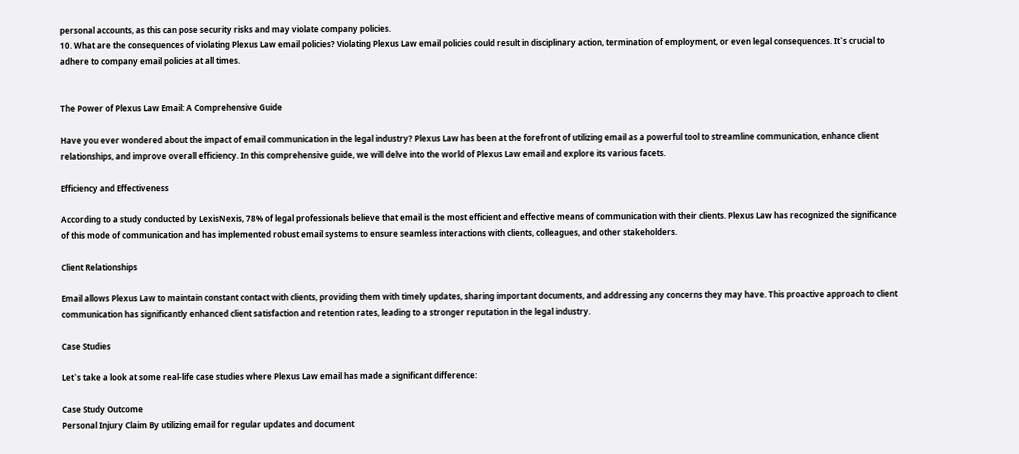personal accounts, as this can pose security risks and may violate company policies.
10. What are the consequences of violating Plexus Law email policies? Violating Plexus Law email policies could result in disciplinary action, termination of employment, or even legal consequences. It`s crucial to adhere to company email policies at all times.


The Power of Plexus Law Email: A Comprehensive Guide

Have you ever wondered about the impact of email communication in the legal industry? Plexus Law has been at the forefront of utilizing email as a powerful tool to streamline communication, enhance client relationships, and improve overall efficiency. In this comprehensive guide, we will delve into the world of Plexus Law email and explore its various facets.

Efficiency and Effectiveness

According to a study conducted by LexisNexis, 78% of legal professionals believe that email is the most efficient and effective means of communication with their clients. Plexus Law has recognized the significance of this mode of communication and has implemented robust email systems to ensure seamless interactions with clients, colleagues, and other stakeholders.

Client Relationships

Email allows Plexus Law to maintain constant contact with clients, providing them with timely updates, sharing important documents, and addressing any concerns they may have. This proactive approach to client communication has significantly enhanced client satisfaction and retention rates, leading to a stronger reputation in the legal industry.

Case Studies

Let`s take a look at some real-life case studies where Plexus Law email has made a significant difference:

Case Study Outcome
Personal Injury Claim By utilizing email for regular updates and document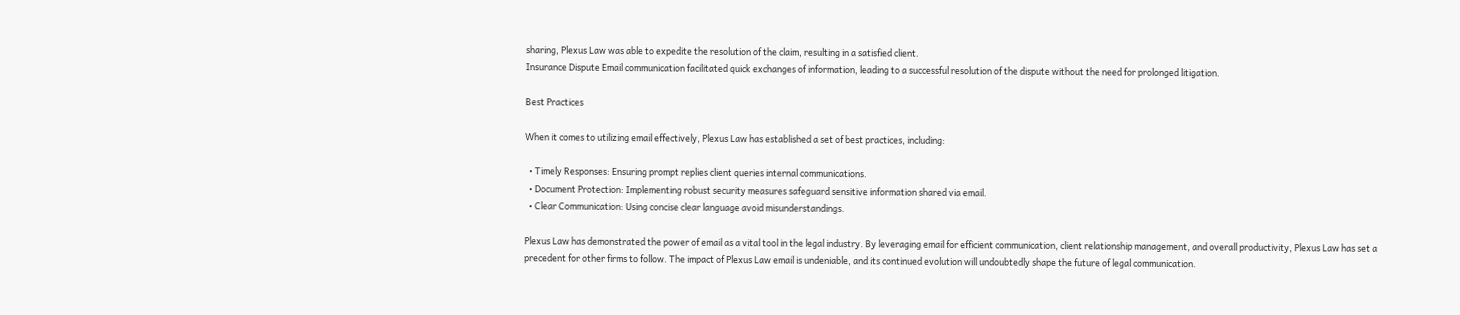sharing, Plexus Law was able to expedite the resolution of the claim, resulting in a satisfied client.
Insurance Dispute Email communication facilitated quick exchanges of information, leading to a successful resolution of the dispute without the need for prolonged litigation.

Best Practices

When it comes to utilizing email effectively, Plexus Law has established a set of best practices, including:

  • Timely Responses: Ensuring prompt replies client queries internal communications.
  • Document Protection: Implementing robust security measures safeguard sensitive information shared via email.
  • Clear Communication: Using concise clear language avoid misunderstandings.

Plexus Law has demonstrated the power of email as a vital tool in the legal industry. By leveraging email for efficient communication, client relationship management, and overall productivity, Plexus Law has set a precedent for other firms to follow. The impact of Plexus Law email is undeniable, and its continued evolution will undoubtedly shape the future of legal communication.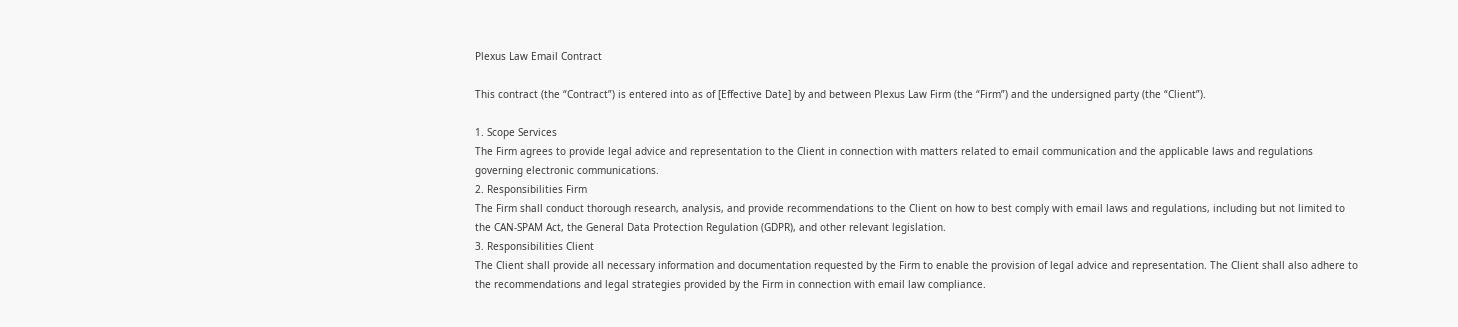Plexus Law Email Contract

This contract (the “Contract”) is entered into as of [Effective Date] by and between Plexus Law Firm (the “Firm”) and the undersigned party (the “Client”).

1. Scope Services
The Firm agrees to provide legal advice and representation to the Client in connection with matters related to email communication and the applicable laws and regulations governing electronic communications.
2. Responsibilities Firm
The Firm shall conduct thorough research, analysis, and provide recommendations to the Client on how to best comply with email laws and regulations, including but not limited to the CAN-SPAM Act, the General Data Protection Regulation (GDPR), and other relevant legislation.
3. Responsibilities Client
The Client shall provide all necessary information and documentation requested by the Firm to enable the provision of legal advice and representation. The Client shall also adhere to the recommendations and legal strategies provided by the Firm in connection with email law compliance.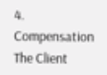4. Compensation
The Client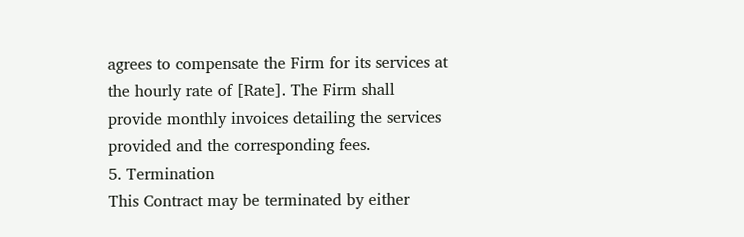agrees to compensate the Firm for its services at the hourly rate of [Rate]. The Firm shall provide monthly invoices detailing the services provided and the corresponding fees.
5. Termination
This Contract may be terminated by either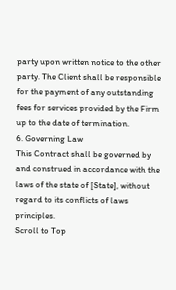party upon written notice to the other party. The Client shall be responsible for the payment of any outstanding fees for services provided by the Firm up to the date of termination.
6. Governing Law
This Contract shall be governed by and construed in accordance with the laws of the state of [State], without regard to its conflicts of laws principles.
Scroll to Top